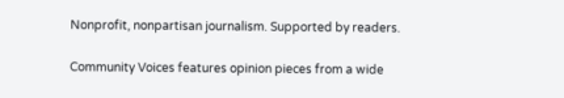Nonprofit, nonpartisan journalism. Supported by readers.

Community Voices features opinion pieces from a wide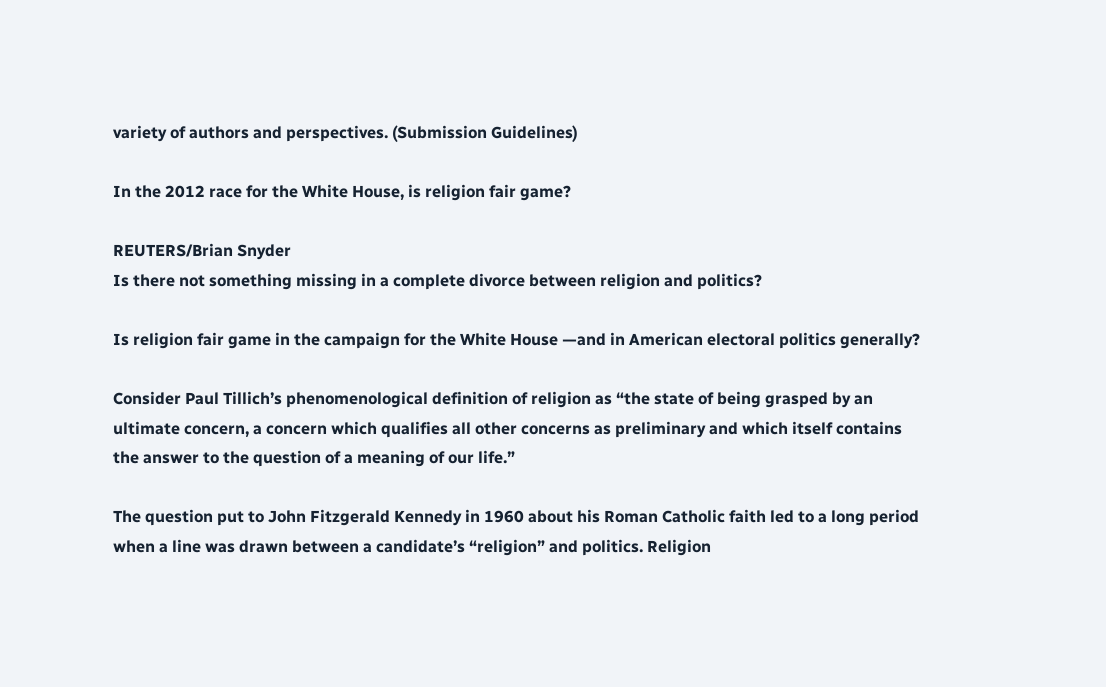variety of authors and perspectives. (Submission Guidelines)

In the 2012 race for the White House, is religion fair game?

REUTERS/Brian Snyder
Is there not something missing in a complete divorce between religion and politics?

Is religion fair game in the campaign for the White House —and in American electoral politics generally?

Consider Paul Tillich’s phenomenological definition of religion as “the state of being grasped by an ultimate concern, a concern which qualifies all other concerns as preliminary and which itself contains the answer to the question of a meaning of our life.”

The question put to John Fitzgerald Kennedy in 1960 about his Roman Catholic faith led to a long period when a line was drawn between a candidate’s “religion” and politics. Religion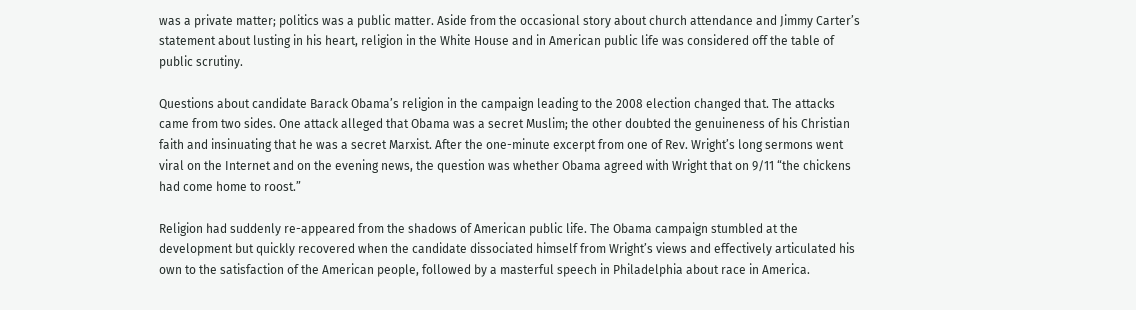was a private matter; politics was a public matter. Aside from the occasional story about church attendance and Jimmy Carter’s statement about lusting in his heart, religion in the White House and in American public life was considered off the table of public scrutiny.

Questions about candidate Barack Obama’s religion in the campaign leading to the 2008 election changed that. The attacks came from two sides. One attack alleged that Obama was a secret Muslim; the other doubted the genuineness of his Christian faith and insinuating that he was a secret Marxist. After the one-minute excerpt from one of Rev. Wright’s long sermons went viral on the Internet and on the evening news, the question was whether Obama agreed with Wright that on 9/11 “the chickens had come home to roost.”

Religion had suddenly re-appeared from the shadows of American public life. The Obama campaign stumbled at the development but quickly recovered when the candidate dissociated himself from Wright’s views and effectively articulated his own to the satisfaction of the American people, followed by a masterful speech in Philadelphia about race in America.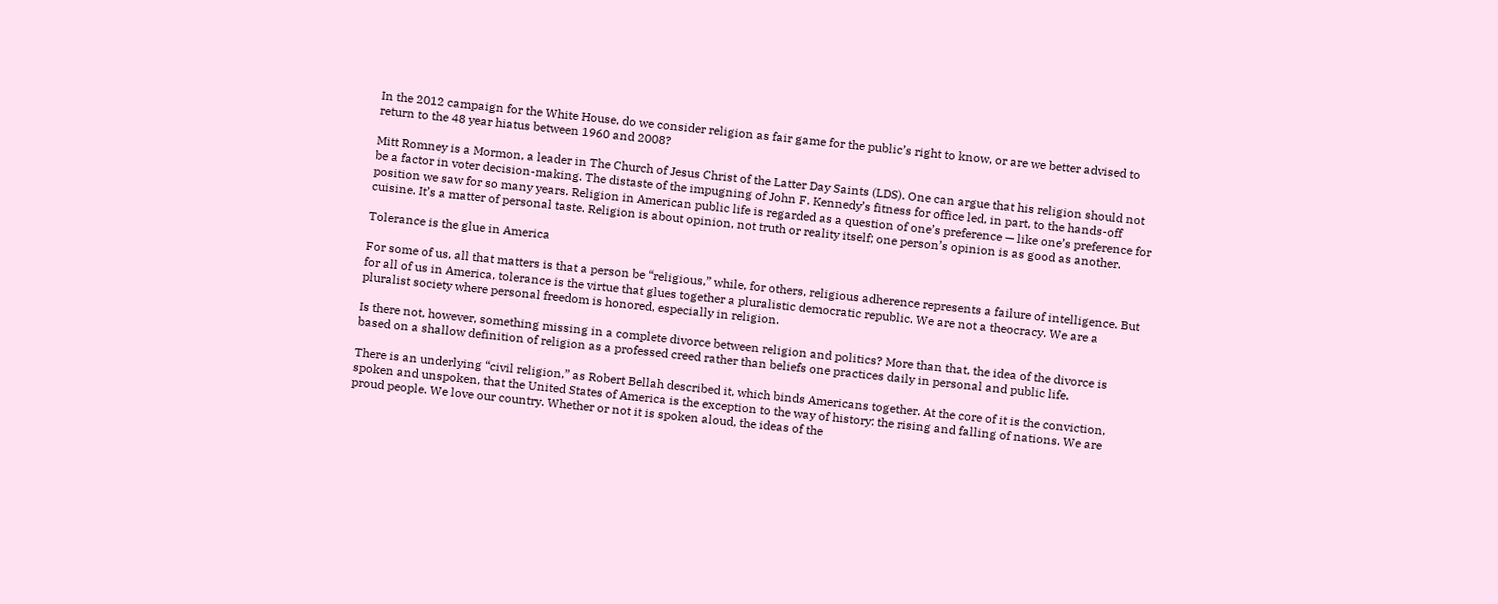In the 2012 campaign for the White House, do we consider religion as fair game for the public’s right to know, or are we better advised to return to the 48 year hiatus between 1960 and 2008?

Mitt Romney is a Mormon, a leader in The Church of Jesus Christ of the Latter Day Saints (LDS). One can argue that his religion should not be a factor in voter decision-making. The distaste of the impugning of John F. Kennedy’s fitness for office led, in part, to the hands-off position we saw for so many years. Religion in American public life is regarded as a question of one’s preference — like one’s preference for cuisine. It’s a matter of personal taste. Religion is about opinion, not truth or reality itself; one person’s opinion is as good as another.

Tolerance is the glue in America

For some of us, all that matters is that a person be “religious,” while, for others, religious adherence represents a failure of intelligence. But for all of us in America, tolerance is the virtue that glues together a pluralistic democratic republic. We are not a theocracy. We are a pluralist society where personal freedom is honored, especially in religion.

Is there not, however, something missing in a complete divorce between religion and politics? More than that, the idea of the divorce is based on a shallow definition of religion as a professed creed rather than beliefs one practices daily in personal and public life.

There is an underlying “civil religion,” as Robert Bellah described it, which binds Americans together. At the core of it is the conviction, spoken and unspoken, that the United States of America is the exception to the way of history: the rising and falling of nations. We are proud people. We love our country. Whether or not it is spoken aloud, the ideas of the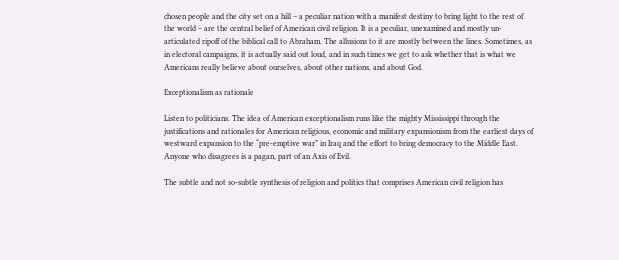chosen people and the city set on a hill – a peculiar nation with a manifest destiny to bring light to the rest of the world – are the central belief of American civil religion. It is a peculiar, unexamined and mostly un-articulated ripoff of the biblical call to Abraham. The allusions to it are mostly between the lines. Sometimes, as in electoral campaigns, it is actually said out loud, and in such times we get to ask whether that is what we Americans really believe about ourselves, about other nations, and about God.

Exceptionalism as rationale

Listen to politicians. The idea of American exceptionalism runs like the mighty Mississippi through the justifications and rationales for American religious, economic and military expansionism from the earliest days of westward expansion to the “pre-emptive war” in Iraq and the effort to bring democracy to the Middle East. Anyone who disagrees is a pagan, part of an Axis of Evil.

The subtle and not so-subtle synthesis of religion and politics that comprises American civil religion has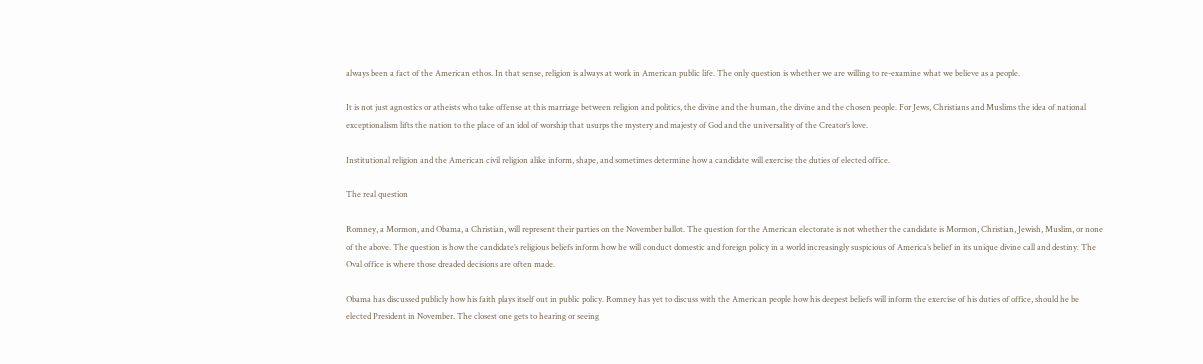always been a fact of the American ethos. In that sense, religion is always at work in American public life. The only question is whether we are willing to re-examine what we believe as a people.

It is not just agnostics or atheists who take offense at this marriage between religion and politics, the divine and the human, the divine and the chosen people. For Jews, Christians and Muslims the idea of national exceptionalism lifts the nation to the place of an idol of worship that usurps the mystery and majesty of God and the universality of the Creator’s love.

Institutional religion and the American civil religion alike inform, shape, and sometimes determine how a candidate will exercise the duties of elected office.

The real question

Romney, a Mormon, and Obama, a Christian, will represent their parties on the November ballot. The question for the American electorate is not whether the candidate is Mormon, Christian, Jewish, Muslim, or none of the above. The question is how the candidate’s religious beliefs inform how he will conduct domestic and foreign policy in a world increasingly suspicious of America’s belief in its unique divine call and destiny. The Oval office is where those dreaded decisions are often made.

Obama has discussed publicly how his faith plays itself out in public policy. Romney has yet to discuss with the American people how his deepest beliefs will inform the exercise of his duties of office, should he be elected President in November. The closest one gets to hearing or seeing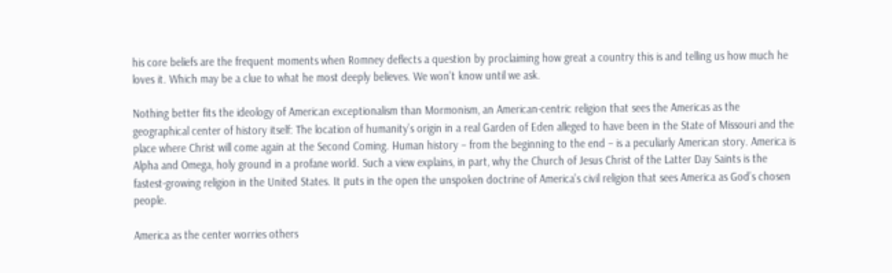his core beliefs are the frequent moments when Romney deflects a question by proclaiming how great a country this is and telling us how much he loves it. Which may be a clue to what he most deeply believes. We won’t know until we ask.

Nothing better fits the ideology of American exceptionalism than Mormonism, an American-centric religion that sees the Americas as the geographical center of history itself: The location of humanity’s origin in a real Garden of Eden alleged to have been in the State of Missouri and the place where Christ will come again at the Second Coming. Human history – from the beginning to the end – is a peculiarly American story. America is Alpha and Omega, holy ground in a profane world. Such a view explains, in part, why the Church of Jesus Christ of the Latter Day Saints is the fastest-growing religion in the United States. It puts in the open the unspoken doctrine of America’s civil religion that sees America as God’s chosen people.

America as the center worries others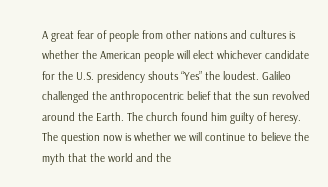A great fear of people from other nations and cultures is whether the American people will elect whichever candidate for the U.S. presidency shouts “Yes” the loudest. Galileo challenged the anthropocentric belief that the sun revolved around the Earth. The church found him guilty of heresy. The question now is whether we will continue to believe the myth that the world and the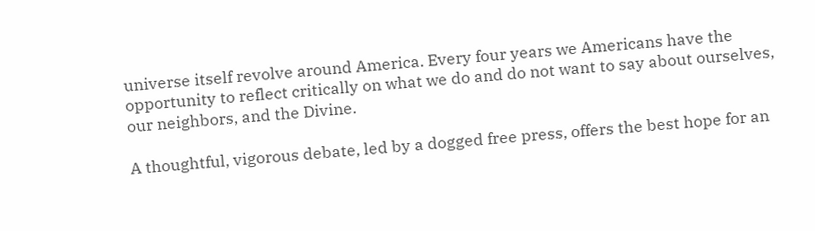universe itself revolve around America. Every four years we Americans have the opportunity to reflect critically on what we do and do not want to say about ourselves, our neighbors, and the Divine.

A thoughtful, vigorous debate, led by a dogged free press, offers the best hope for an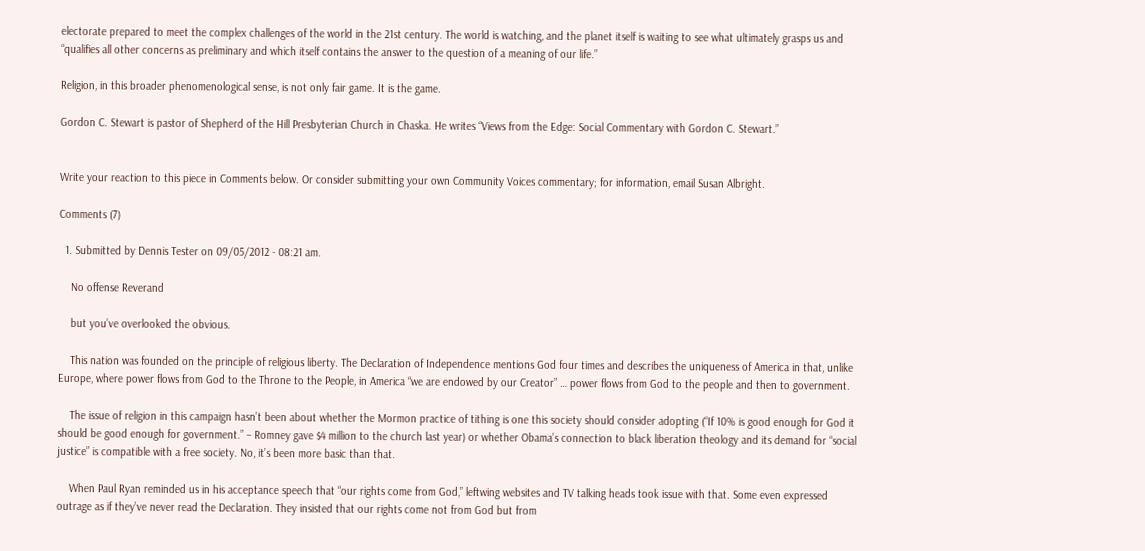electorate prepared to meet the complex challenges of the world in the 21st century. The world is watching, and the planet itself is waiting to see what ultimately grasps us and “qualifies all other concerns as preliminary and which itself contains the answer to the question of a meaning of our life.”

Religion, in this broader phenomenological sense, is not only fair game. It is the game.

Gordon C. Stewart is pastor of Shepherd of the Hill Presbyterian Church in Chaska. He writes “Views from the Edge: Social Commentary with Gordon C. Stewart.”


Write your reaction to this piece in Comments below. Or consider submitting your own Community Voices commentary; for information, email Susan Albright.

Comments (7)

  1. Submitted by Dennis Tester on 09/05/2012 - 08:21 am.

    No offense Reverand

    but you’ve overlooked the obvious.

    This nation was founded on the principle of religious liberty. The Declaration of Independence mentions God four times and describes the uniqueness of America in that, unlike Europe, where power flows from God to the Throne to the People, in America “we are endowed by our Creator” … power flows from God to the people and then to government.

    The issue of religion in this campaign hasn’t been about whether the Mormon practice of tithing is one this society should consider adopting (“If 10% is good enough for God it should be good enough for government.” – Romney gave $4 million to the church last year) or whether Obama’s connection to black liberation theology and its demand for “social justice” is compatible with a free society. No, it’s been more basic than that.

    When Paul Ryan reminded us in his acceptance speech that “our rights come from God,” leftwing websites and TV talking heads took issue with that. Some even expressed outrage as if they’ve never read the Declaration. They insisted that our rights come not from God but from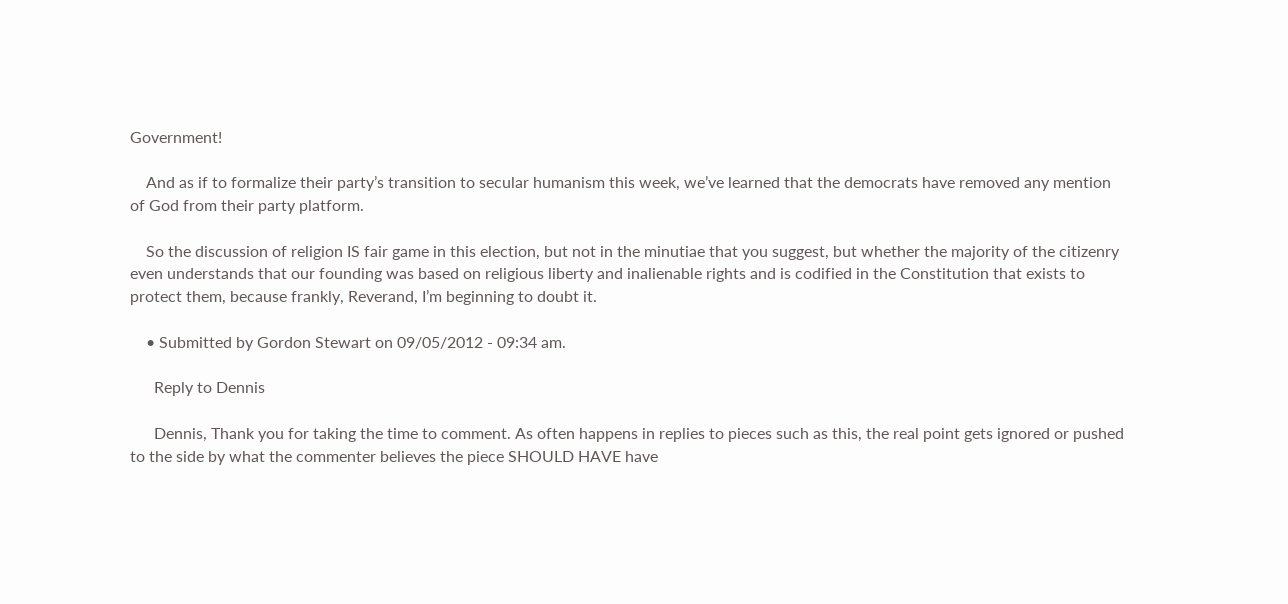Government!

    And as if to formalize their party’s transition to secular humanism this week, we’ve learned that the democrats have removed any mention of God from their party platform.

    So the discussion of religion IS fair game in this election, but not in the minutiae that you suggest, but whether the majority of the citizenry even understands that our founding was based on religious liberty and inalienable rights and is codified in the Constitution that exists to protect them, because frankly, Reverand, I’m beginning to doubt it.

    • Submitted by Gordon Stewart on 09/05/2012 - 09:34 am.

      Reply to Dennis

      Dennis, Thank you for taking the time to comment. As often happens in replies to pieces such as this, the real point gets ignored or pushed to the side by what the commenter believes the piece SHOULD HAVE have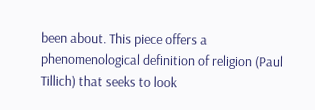been about. This piece offers a phenomenological definition of religion (Paul Tillich) that seeks to look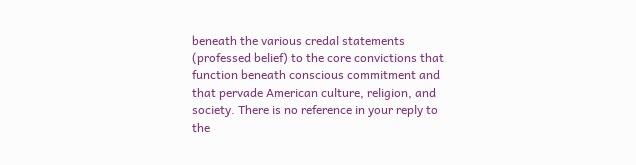beneath the various credal statements (professed belief) to the core convictions that function beneath conscious commitment and that pervade American culture, religion, and society. There is no reference in your reply to the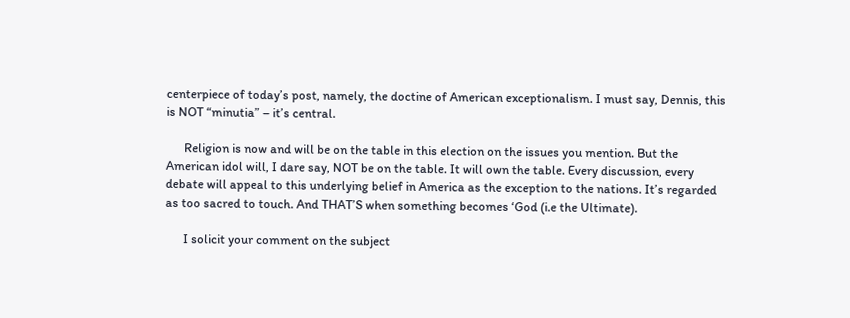centerpiece of today’s post, namely, the doctine of American exceptionalism. I must say, Dennis, this is NOT “minutia” – it’s central.

      Religion is now and will be on the table in this election on the issues you mention. But the American idol will, I dare say, NOT be on the table. It will own the table. Every discussion, every debate will appeal to this underlying belief in America as the exception to the nations. It’s regarded as too sacred to touch. And THAT’S when something becomes ‘God (i.e the Ultimate).

      I solicit your comment on the subject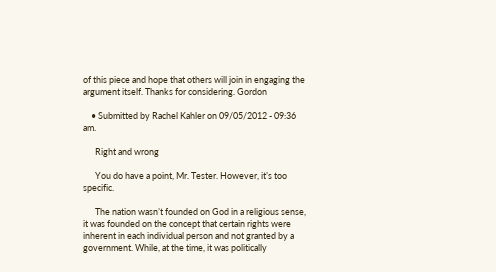of this piece and hope that others will join in engaging the argument itself. Thanks for considering. Gordon

    • Submitted by Rachel Kahler on 09/05/2012 - 09:36 am.

      Right and wrong

      You do have a point, Mr. Tester. However, it’s too specific.

      The nation wasn’t founded on God in a religious sense, it was founded on the concept that certain rights were inherent in each individual person and not granted by a government. While, at the time, it was politically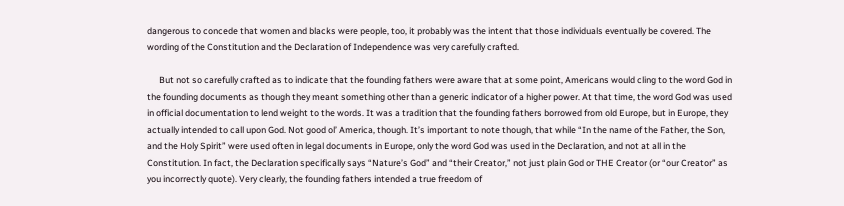dangerous to concede that women and blacks were people, too, it probably was the intent that those individuals eventually be covered. The wording of the Constitution and the Declaration of Independence was very carefully crafted.

      But not so carefully crafted as to indicate that the founding fathers were aware that at some point, Americans would cling to the word God in the founding documents as though they meant something other than a generic indicator of a higher power. At that time, the word God was used in official documentation to lend weight to the words. It was a tradition that the founding fathers borrowed from old Europe, but in Europe, they actually intended to call upon God. Not good ol’ America, though. It’s important to note though, that while “In the name of the Father, the Son, and the Holy Spirit” were used often in legal documents in Europe, only the word God was used in the Declaration, and not at all in the Constitution. In fact, the Declaration specifically says “Nature’s God” and “their Creator,” not just plain God or THE Creator (or “our Creator” as you incorrectly quote). Very clearly, the founding fathers intended a true freedom of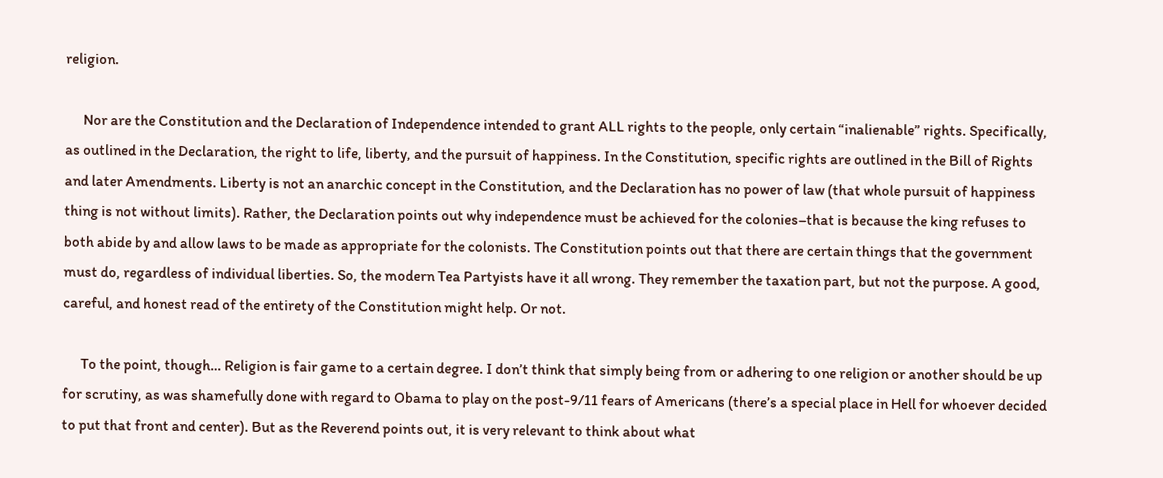religion.

      Nor are the Constitution and the Declaration of Independence intended to grant ALL rights to the people, only certain “inalienable” rights. Specifically, as outlined in the Declaration, the right to life, liberty, and the pursuit of happiness. In the Constitution, specific rights are outlined in the Bill of Rights and later Amendments. Liberty is not an anarchic concept in the Constitution, and the Declaration has no power of law (that whole pursuit of happiness thing is not without limits). Rather, the Declaration points out why independence must be achieved for the colonies–that is because the king refuses to both abide by and allow laws to be made as appropriate for the colonists. The Constitution points out that there are certain things that the government must do, regardless of individual liberties. So, the modern Tea Partyists have it all wrong. They remember the taxation part, but not the purpose. A good, careful, and honest read of the entirety of the Constitution might help. Or not.

      To the point, though… Religion is fair game to a certain degree. I don’t think that simply being from or adhering to one religion or another should be up for scrutiny, as was shamefully done with regard to Obama to play on the post-9/11 fears of Americans (there’s a special place in Hell for whoever decided to put that front and center). But as the Reverend points out, it is very relevant to think about what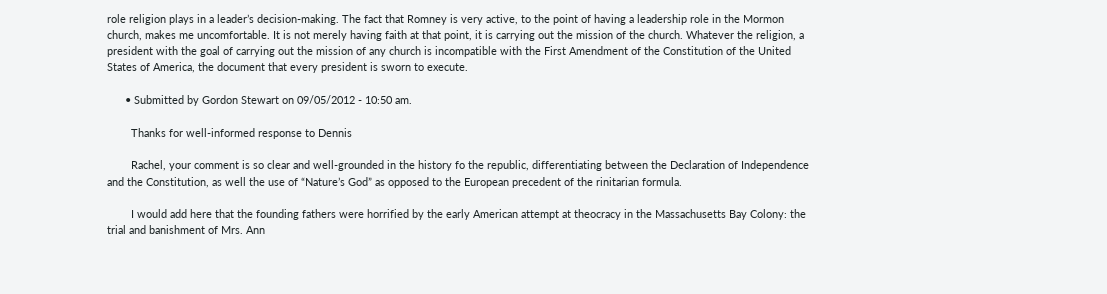role religion plays in a leader’s decision-making. The fact that Romney is very active, to the point of having a leadership role in the Mormon church, makes me uncomfortable. It is not merely having faith at that point, it is carrying out the mission of the church. Whatever the religion, a president with the goal of carrying out the mission of any church is incompatible with the First Amendment of the Constitution of the United States of America, the document that every president is sworn to execute.

      • Submitted by Gordon Stewart on 09/05/2012 - 10:50 am.

        Thanks for well-informed response to Dennis

        Rachel, your comment is so clear and well-grounded in the history fo the republic, differentiating between the Declaration of Independence and the Constitution, as well the use of “Nature’s God” as opposed to the European precedent of the rinitarian formula.

        I would add here that the founding fathers were horrified by the early American attempt at theocracy in the Massachusetts Bay Colony: the trial and banishment of Mrs. Ann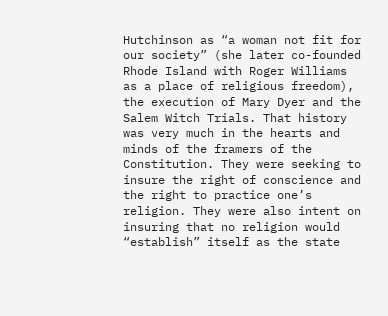Hutchinson as “a woman not fit for our society” (she later co-founded Rhode Island with Roger Williams as a place of religious freedom), the execution of Mary Dyer and the Salem Witch Trials. That history was very much in the hearts and minds of the framers of the Constitution. They were seeking to insure the right of conscience and the right to practice one’s religion. They were also intent on insuring that no religion would “establish” itself as the state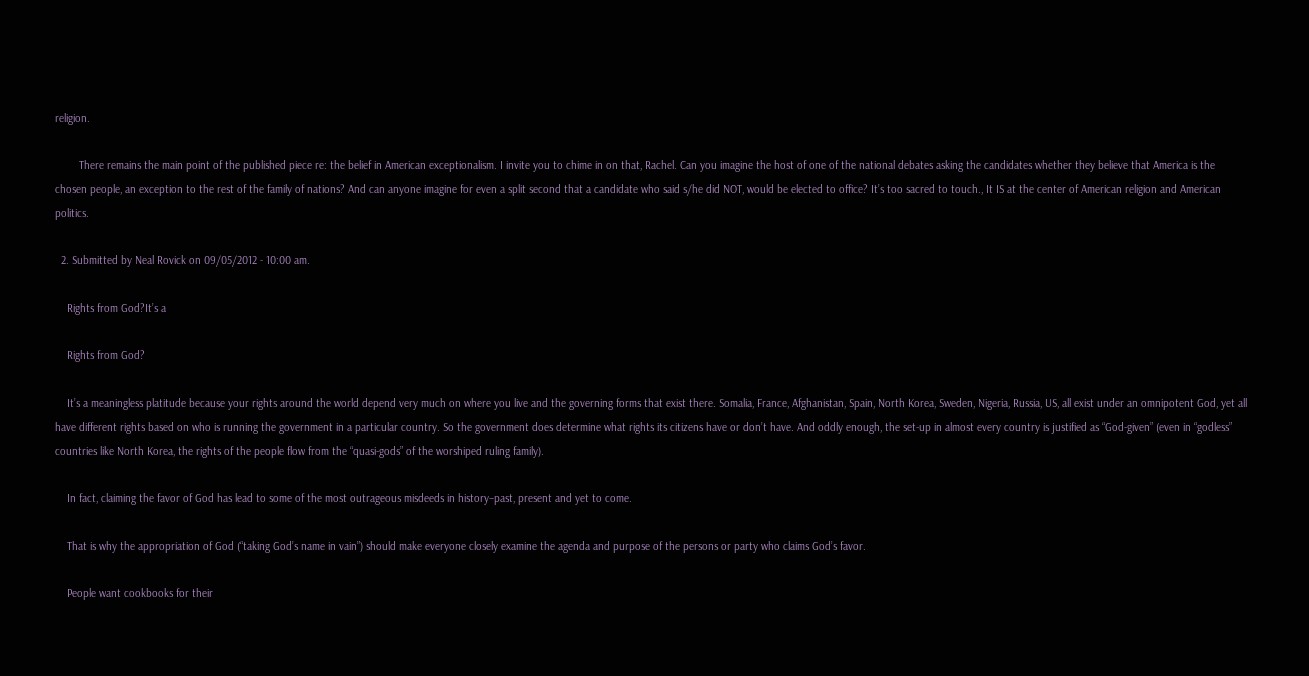religion.

        There remains the main point of the published piece re: the belief in American exceptionalism. I invite you to chime in on that, Rachel. Can you imagine the host of one of the national debates asking the candidates whether they believe that America is the chosen people, an exception to the rest of the family of nations? And can anyone imagine for even a split second that a candidate who said s/he did NOT, would be elected to office? It’s too sacred to touch., It IS at the center of American religion and American politics.

  2. Submitted by Neal Rovick on 09/05/2012 - 10:00 am.

    Rights from God?It’s a

    Rights from God?

    It’s a meaningless platitude because your rights around the world depend very much on where you live and the governing forms that exist there. Somalia, France, Afghanistan, Spain, North Korea, Sweden, Nigeria, Russia, US, all exist under an omnipotent God, yet all have different rights based on who is running the government in a particular country. So the government does determine what rights its citizens have or don’t have. And oddly enough, the set-up in almost every country is justified as “God-given” (even in “godless” countries like North Korea, the rights of the people flow from the “quasi-gods” of the worshiped ruling family).

    In fact, claiming the favor of God has lead to some of the most outrageous misdeeds in history–past, present and yet to come.

    That is why the appropriation of God (“taking God’s name in vain”) should make everyone closely examine the agenda and purpose of the persons or party who claims God’s favor.

    People want cookbooks for their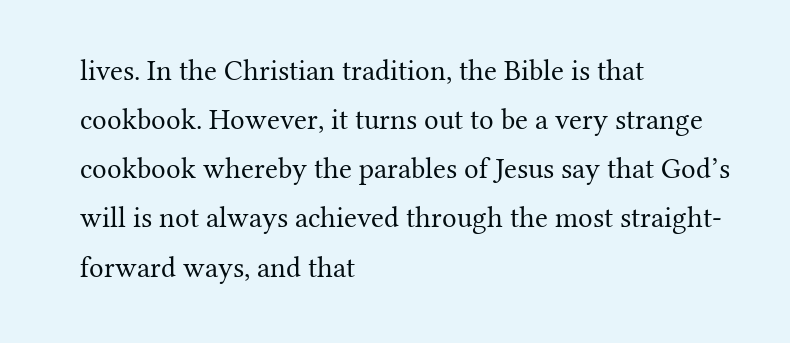lives. In the Christian tradition, the Bible is that cookbook. However, it turns out to be a very strange cookbook whereby the parables of Jesus say that God’s will is not always achieved through the most straight-forward ways, and that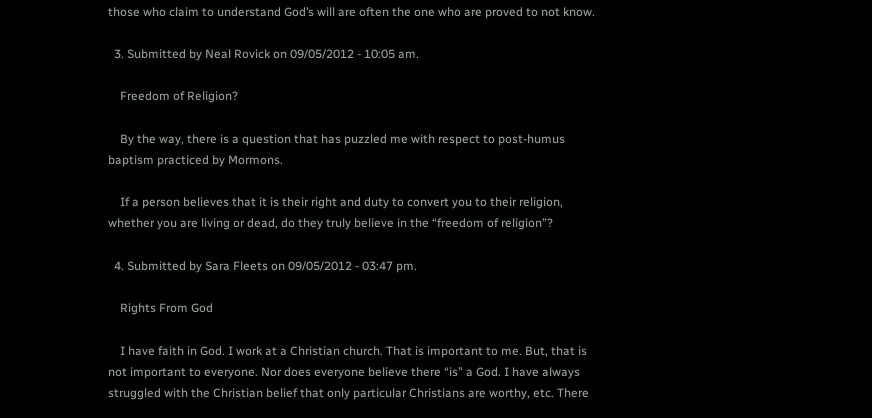those who claim to understand God’s will are often the one who are proved to not know.

  3. Submitted by Neal Rovick on 09/05/2012 - 10:05 am.

    Freedom of Religion?

    By the way, there is a question that has puzzled me with respect to post-humus baptism practiced by Mormons.

    If a person believes that it is their right and duty to convert you to their religion, whether you are living or dead, do they truly believe in the “freedom of religion”?

  4. Submitted by Sara Fleets on 09/05/2012 - 03:47 pm.

    Rights From God

    I have faith in God. I work at a Christian church. That is important to me. But, that is not important to everyone. Nor does everyone believe there “is” a God. I have always struggled with the Christian belief that only particular Christians are worthy, etc. There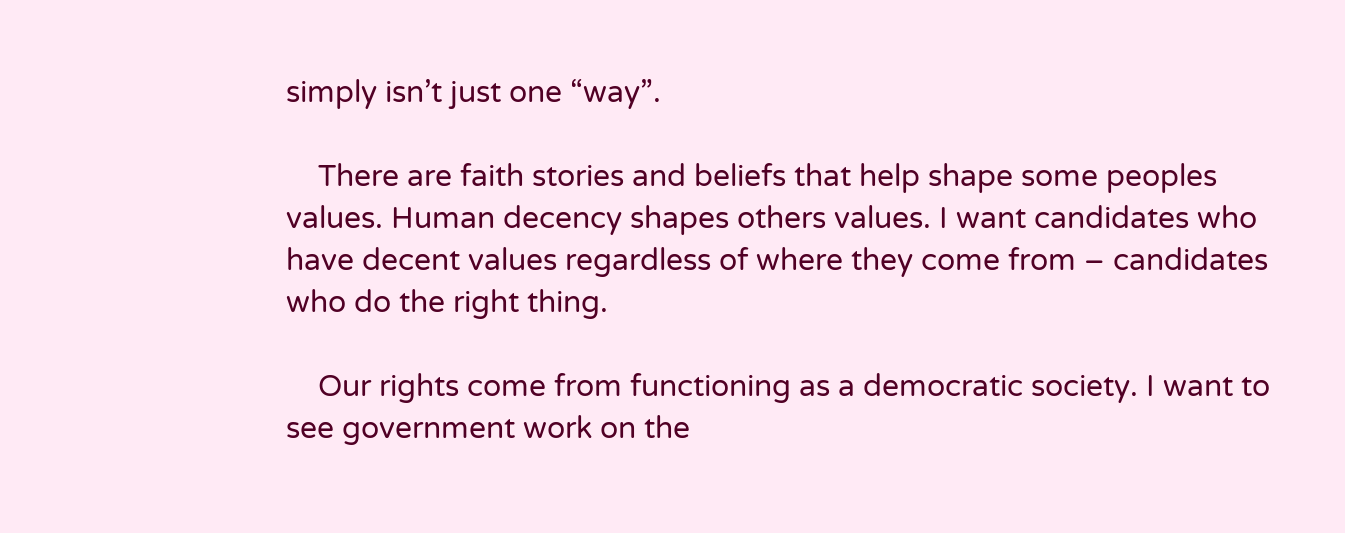simply isn’t just one “way”.

    There are faith stories and beliefs that help shape some peoples values. Human decency shapes others values. I want candidates who have decent values regardless of where they come from – candidates who do the right thing.

    Our rights come from functioning as a democratic society. I want to see government work on the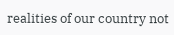realities of our country not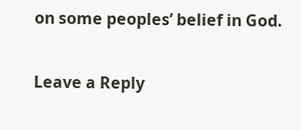on some peoples’ belief in God.

Leave a Reply